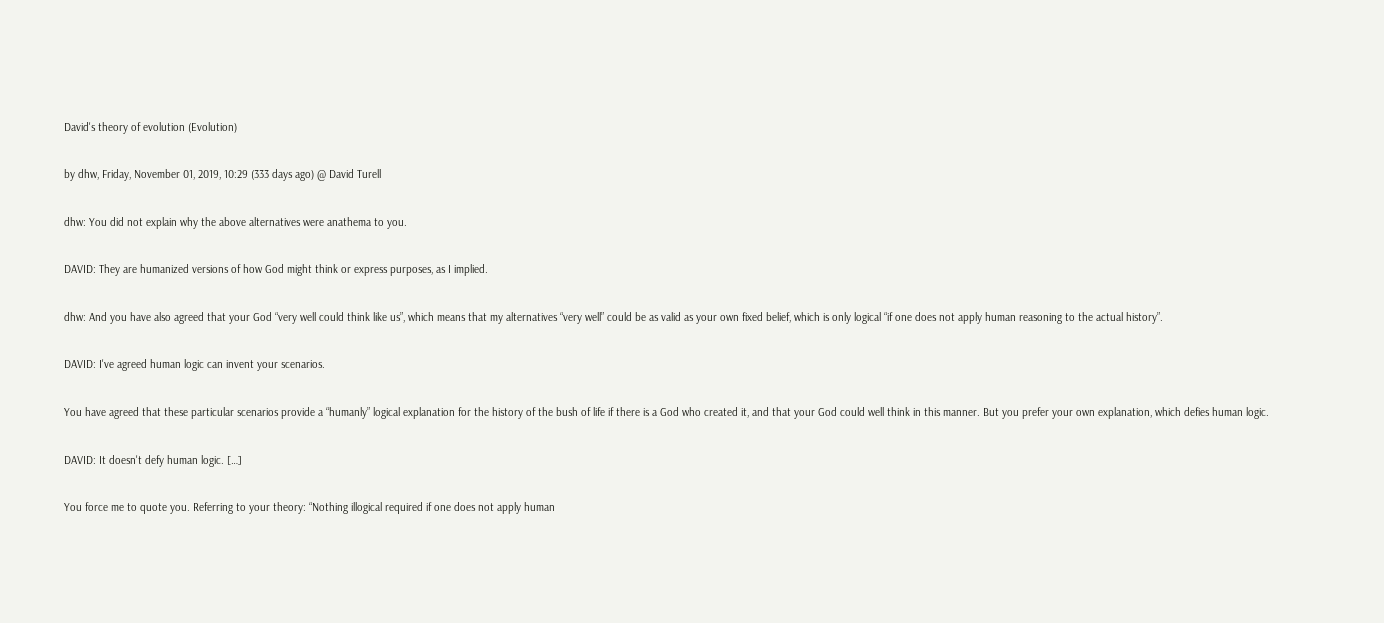David's theory of evolution (Evolution)

by dhw, Friday, November 01, 2019, 10:29 (333 days ago) @ David Turell

dhw: You did not explain why the above alternatives were anathema to you.

DAVID: They are humanized versions of how God might think or express purposes, as I implied.

dhw: And you have also agreed that your God “very well could think like us”, which means that my alternatives “very well” could be as valid as your own fixed belief, which is only logical “if one does not apply human reasoning to the actual history”.

DAVID: I've agreed human logic can invent your scenarios.

You have agreed that these particular scenarios provide a “humanly” logical explanation for the history of the bush of life if there is a God who created it, and that your God could well think in this manner. But you prefer your own explanation, which defies human logic.

DAVID: It doesn't defy human logic. […]

You force me to quote you. Referring to your theory: “Nothing illogical required if one does not apply human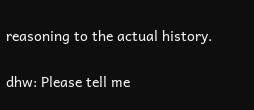reasoning to the actual history.

dhw: Please tell me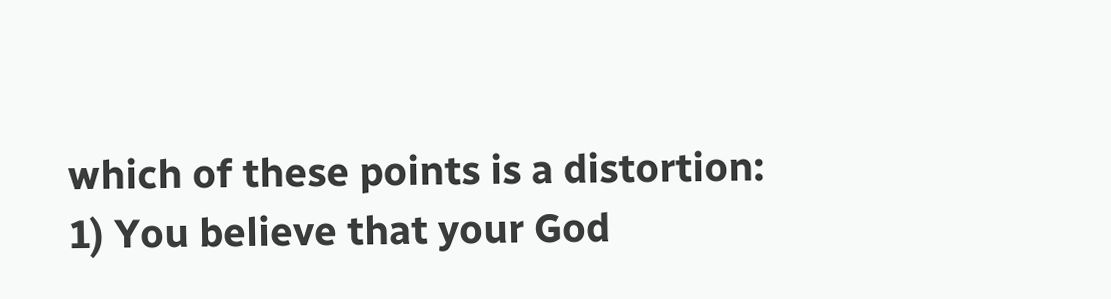which of these points is a distortion:
1) You believe that your God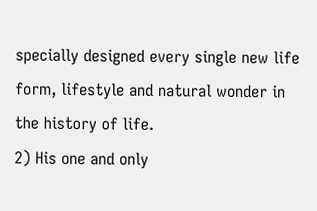specially designed every single new life form, lifestyle and natural wonder in the history of life.
2) His one and only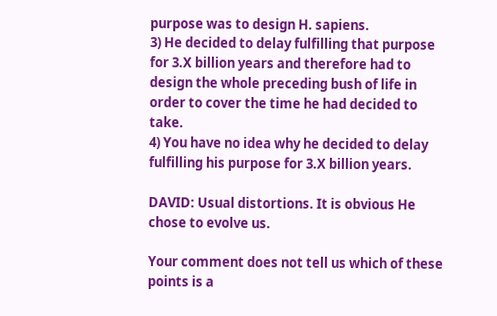purpose was to design H. sapiens.
3) He decided to delay fulfilling that purpose for 3.X billion years and therefore had to design the whole preceding bush of life in order to cover the time he had decided to take.
4) You have no idea why he decided to delay fulfilling his purpose for 3.X billion years.

DAVID: Usual distortions. It is obvious He chose to evolve us.

Your comment does not tell us which of these points is a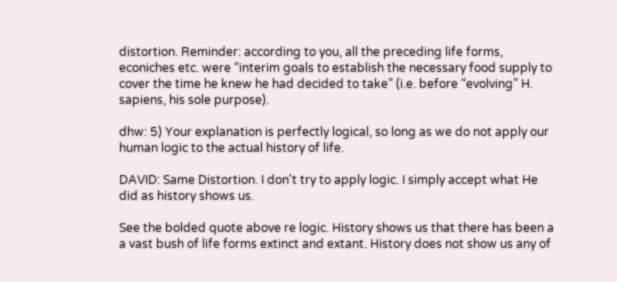distortion. Reminder: according to you, all the preceding life forms, econiches etc. were “interim goals to establish the necessary food supply to cover the time he knew he had decided to take” (i.e. before “evolving” H. sapiens, his sole purpose).

dhw: 5) Your explanation is perfectly logical, so long as we do not apply our human logic to the actual history of life.

DAVID: Same Distortion. I don't try to apply logic. I simply accept what He did as history shows us.

See the bolded quote above re logic. History shows us that there has been a a vast bush of life forms extinct and extant. History does not show us any of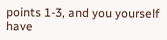points 1-3, and you yourself have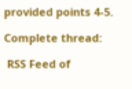provided points 4-5.

Complete thread:

 RSS Feed of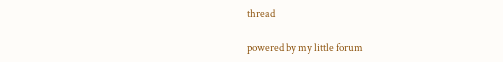thread

powered by my little forum